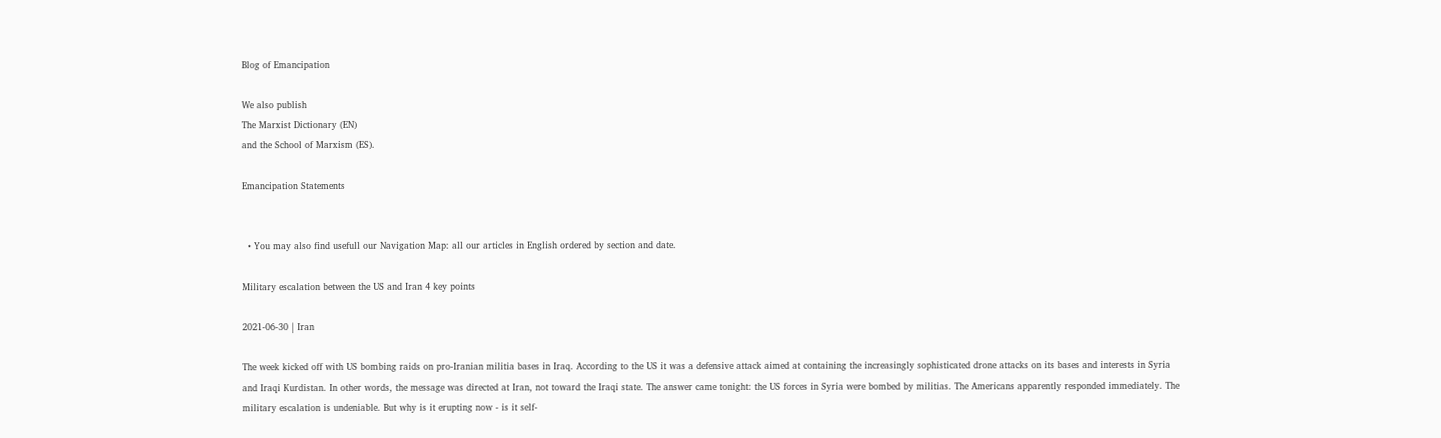Blog of Emancipation

We also publish
The Marxist Dictionary (EN)
and the School of Marxism (ES).

Emancipation Statements


  • You may also find usefull our Navigation Map: all our articles in English ordered by section and date.

Military escalation between the US and Iran 4 key points

2021-06-30 | Iran

The week kicked off with US bombing raids on pro-Iranian militia bases in Iraq. According to the US it was a defensive attack aimed at containing the increasingly sophisticated drone attacks on its bases and interests in Syria and Iraqi Kurdistan. In other words, the message was directed at Iran, not toward the Iraqi state. The answer came tonight: the US forces in Syria were bombed by militias. The Americans apparently responded immediately. The military escalation is undeniable. But why is it erupting now - is it self-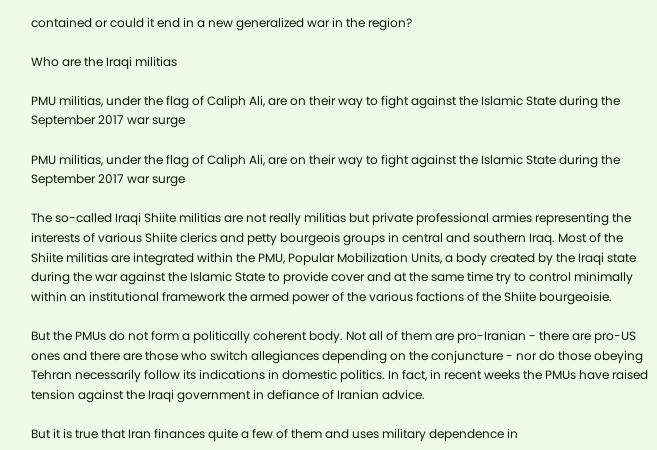contained or could it end in a new generalized war in the region?

Who are the Iraqi militias

PMU militias, under the flag of Caliph Ali, are on their way to fight against the Islamic State during the September 2017 war surge

PMU militias, under the flag of Caliph Ali, are on their way to fight against the Islamic State during the September 2017 war surge

The so-called Iraqi Shiite militias are not really militias but private professional armies representing the interests of various Shiite clerics and petty bourgeois groups in central and southern Iraq. Most of the Shiite militias are integrated within the PMU, Popular Mobilization Units, a body created by the Iraqi state during the war against the Islamic State to provide cover and at the same time try to control minimally within an institutional framework the armed power of the various factions of the Shiite bourgeoisie.

But the PMUs do not form a politically coherent body. Not all of them are pro-Iranian - there are pro-US ones and there are those who switch allegiances depending on the conjuncture - nor do those obeying Tehran necessarily follow its indications in domestic politics. In fact, in recent weeks the PMUs have raised tension against the Iraqi government in defiance of Iranian advice.

But it is true that Iran finances quite a few of them and uses military dependence in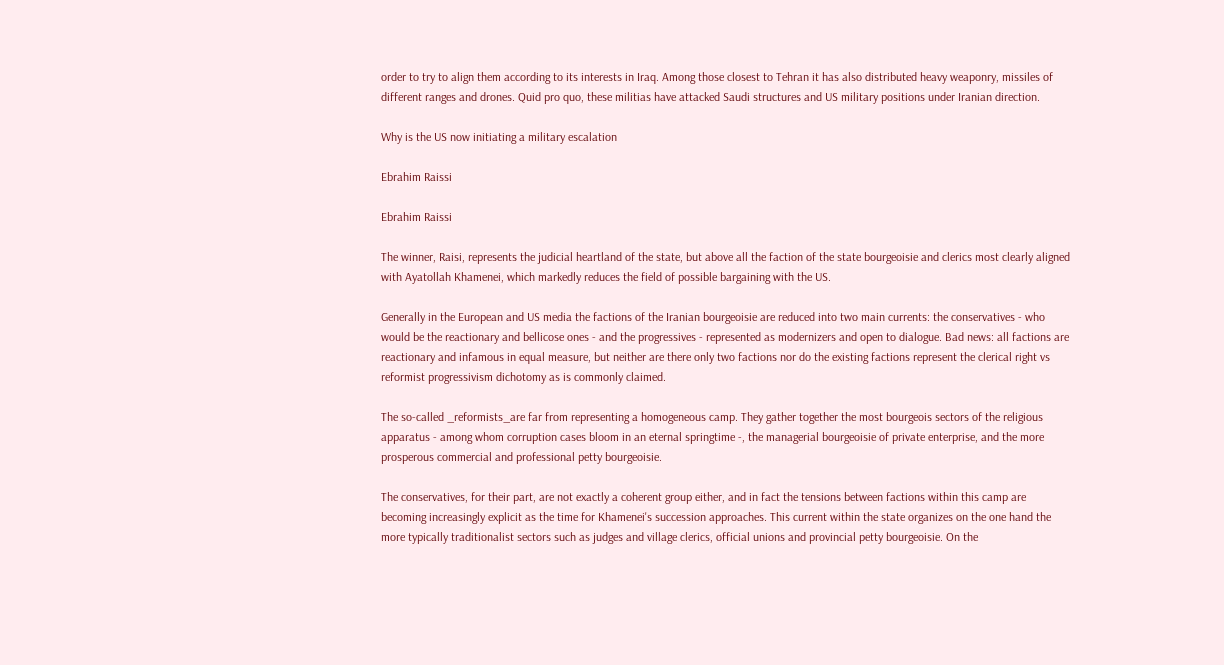order to try to align them according to its interests in Iraq. Among those closest to Tehran it has also distributed heavy weaponry, missiles of different ranges and drones. Quid pro quo, these militias have attacked Saudi structures and US military positions under Iranian direction.

Why is the US now initiating a military escalation

Ebrahim Raissi

Ebrahim Raissi

The winner, Raisi, represents the judicial heartland of the state, but above all the faction of the state bourgeoisie and clerics most clearly aligned with Ayatollah Khamenei, which markedly reduces the field of possible bargaining with the US.

Generally in the European and US media the factions of the Iranian bourgeoisie are reduced into two main currents: the conservatives - who would be the reactionary and bellicose ones - and the progressives - represented as modernizers and open to dialogue. Bad news: all factions are reactionary and infamous in equal measure, but neither are there only two factions nor do the existing factions represent the clerical right vs reformist progressivism dichotomy as is commonly claimed.

The so-called _reformists_are far from representing a homogeneous camp. They gather together the most bourgeois sectors of the religious apparatus - among whom corruption cases bloom in an eternal springtime -, the managerial bourgeoisie of private enterprise, and the more prosperous commercial and professional petty bourgeoisie.

The conservatives, for their part, are not exactly a coherent group either, and in fact the tensions between factions within this camp are becoming increasingly explicit as the time for Khamenei's succession approaches. This current within the state organizes on the one hand the more typically traditionalist sectors such as judges and village clerics, official unions and provincial petty bourgeoisie. On the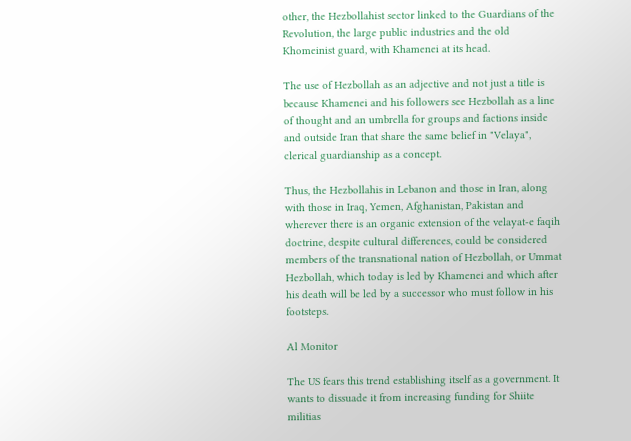other, the Hezbollahist sector linked to the Guardians of the Revolution, the large public industries and the old Khomeinist guard, with Khamenei at its head.

The use of Hezbollah as an adjective and not just a title is because Khamenei and his followers see Hezbollah as a line of thought and an umbrella for groups and factions inside and outside Iran that share the same belief in "Velaya", clerical guardianship as a concept.

Thus, the Hezbollahis in Lebanon and those in Iran, along with those in Iraq, Yemen, Afghanistan, Pakistan and wherever there is an organic extension of the velayat-e faqih doctrine, despite cultural differences, could be considered members of the transnational nation of Hezbollah, or Ummat Hezbollah, which today is led by Khamenei and which after his death will be led by a successor who must follow in his footsteps.

Al Monitor

The US fears this trend establishing itself as a government. It wants to dissuade it from increasing funding for Shiite militias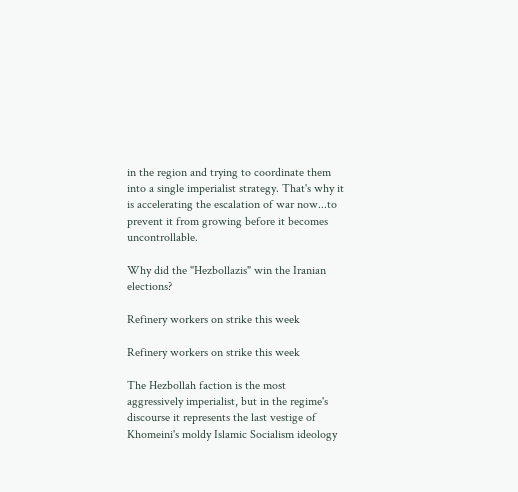in the region and trying to coordinate them into a single imperialist strategy. That's why it is accelerating the escalation of war now...to prevent it from growing before it becomes uncontrollable.

Why did the "Hezbollazis" win the Iranian elections?

Refinery workers on strike this week

Refinery workers on strike this week

The Hezbollah faction is the most aggressively imperialist, but in the regime's discourse it represents the last vestige of Khomeini's moldy Islamic Socialism ideology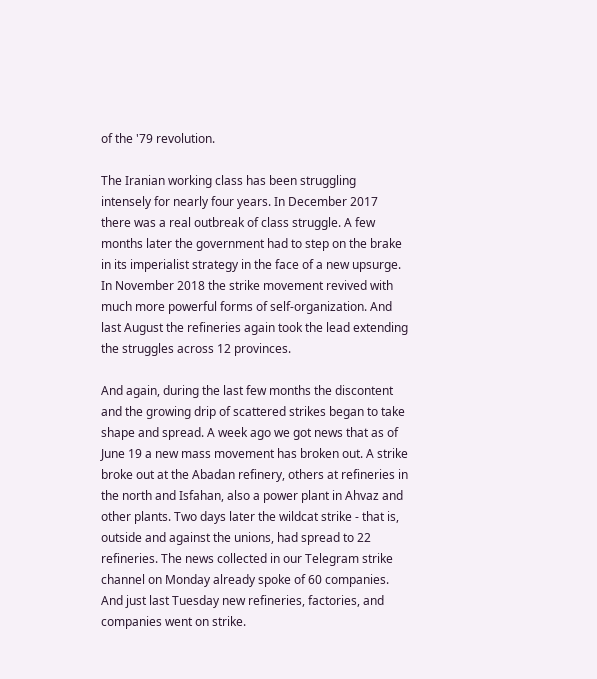of the '79 revolution.

The Iranian working class has been struggling intensely for nearly four years. In December 2017 there was a real outbreak of class struggle. A few months later the government had to step on the brake in its imperialist strategy in the face of a new upsurge. In November 2018 the strike movement revived with much more powerful forms of self-organization. And last August the refineries again took the lead extending the struggles across 12 provinces.

And again, during the last few months the discontent and the growing drip of scattered strikes began to take shape and spread. A week ago we got news that as of June 19 a new mass movement has broken out. A strike broke out at the Abadan refinery, others at refineries in the north and Isfahan, also a power plant in Ahvaz and other plants. Two days later the wildcat strike - that is, outside and against the unions, had spread to 22 refineries. The news collected in our Telegram strike channel on Monday already spoke of 60 companies. And just last Tuesday new refineries, factories, and companies went on strike.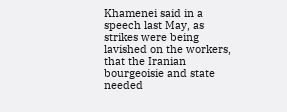Khamenei said in a speech last May, as strikes were being lavished on the workers, that the Iranian bourgeoisie and state needed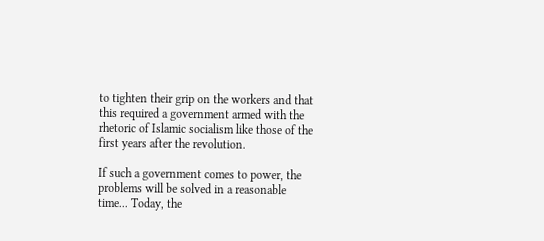to tighten their grip on the workers and that this required a government armed with the rhetoric of Islamic socialism like those of the first years after the revolution.

If such a government comes to power, the problems will be solved in a reasonable time... Today, the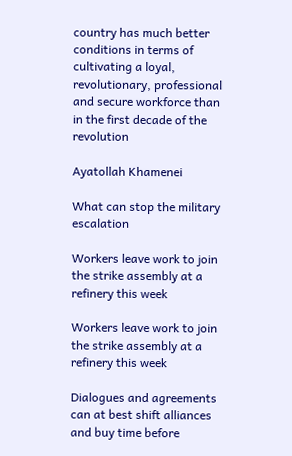country has much better conditions in terms of cultivating a loyal, revolutionary, professional and secure workforce than in the first decade of the revolution

Ayatollah Khamenei

What can stop the military escalation

Workers leave work to join the strike assembly at a refinery this week

Workers leave work to join the strike assembly at a refinery this week

Dialogues and agreements can at best shift alliances and buy time before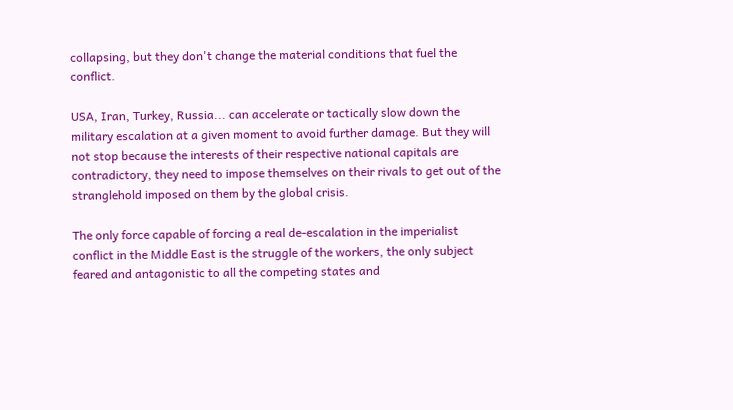collapsing, but they don't change the material conditions that fuel the conflict.

USA, Iran, Turkey, Russia... can accelerate or tactically slow down the military escalation at a given moment to avoid further damage. But they will not stop because the interests of their respective national capitals are contradictory, they need to impose themselves on their rivals to get out of the stranglehold imposed on them by the global crisis.

The only force capable of forcing a real de-escalation in the imperialist conflict in the Middle East is the struggle of the workers, the only subject feared and antagonistic to all the competing states and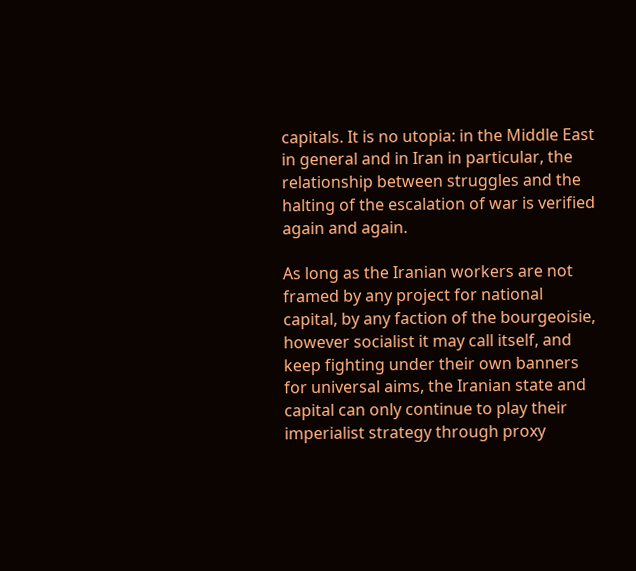capitals. It is no utopia: in the Middle East in general and in Iran in particular, the relationship between struggles and the halting of the escalation of war is verified again and again.

As long as the Iranian workers are not framed by any project for national capital, by any faction of the bourgeoisie, however socialist it may call itself, and keep fighting under their own banners for universal aims, the Iranian state and capital can only continue to play their imperialist strategy through proxy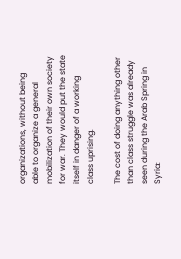organizations, without being able to organize a general mobilization of their own society for war. They would put the state itself in danger of a working class uprising.

The cost of doing anything other than class struggle was already seen during the Arab Spring in Syria: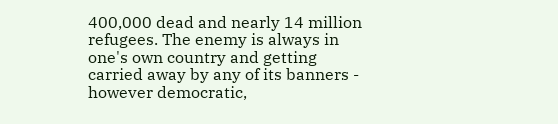400,000 dead and nearly 14 million refugees. The enemy is always in one's own country and getting carried away by any of its banners - however democratic,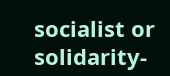socialist or solidarity-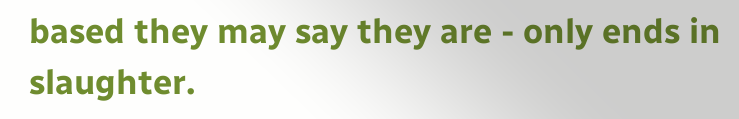based they may say they are - only ends in slaughter.